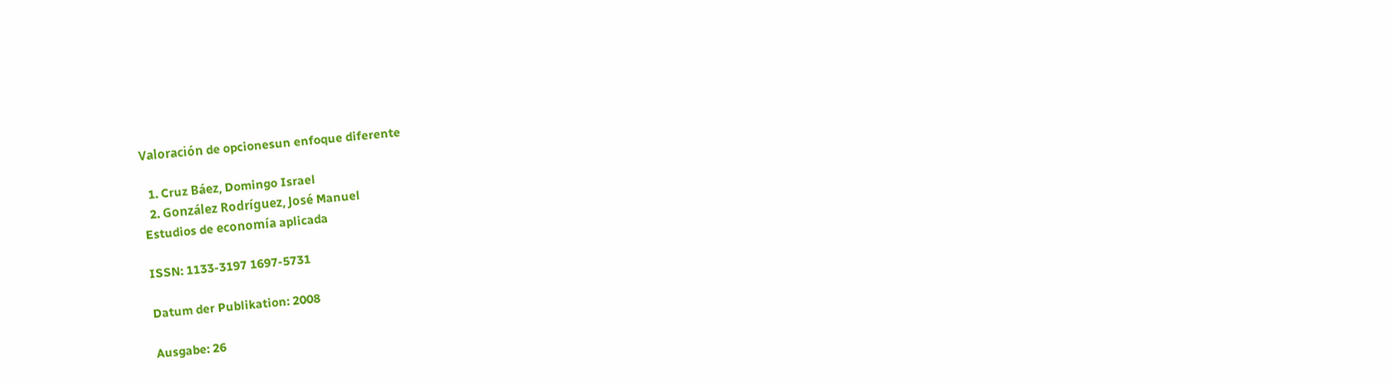Valoración de opcionesun enfoque diferente

  1. Cruz Báez, Domingo Israel
  2. González Rodríguez, José Manuel
Estudios de economía aplicada

ISSN: 1133-3197 1697-5731

Datum der Publikation: 2008

Ausgabe: 26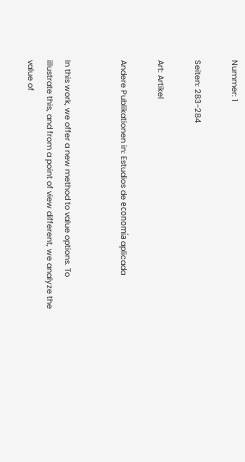Nummer: 1

Seiten: 283-284

Art: Artikel

Andere Publikationen in: Estudios de economía aplicada


In this work, we offer a new method to value options. To illustrate this, and from a point of view different, we analyze the value of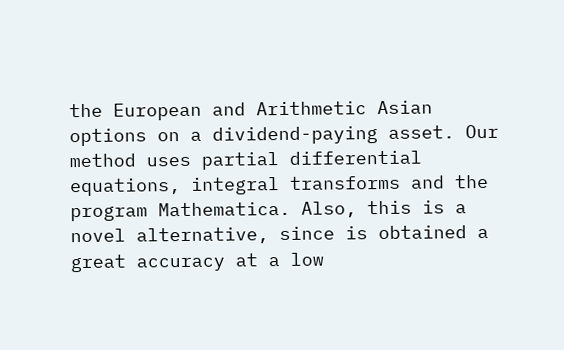the European and Arithmetic Asian options on a dividend-paying asset. Our method uses partial differential equations, integral transforms and the program Mathematica. Also, this is a novel alternative, since is obtained a great accuracy at a low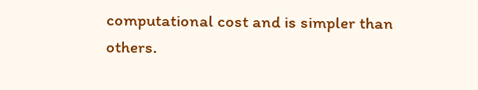computational cost and is simpler than others.